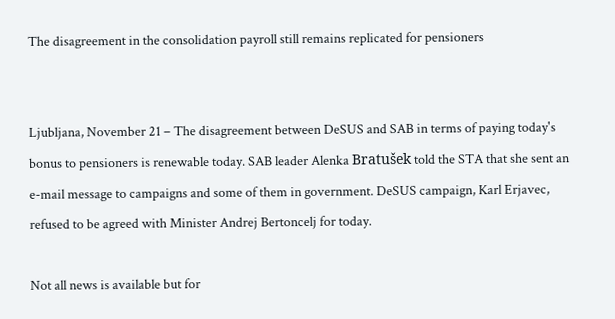The disagreement in the consolidation payroll still remains replicated for pensioners


Ljubljana, November 21 – The disagreement between DeSUS and SAB in terms of paying today's bonus to pensioners is renewable today. SAB leader Alenka Bratušek told the STA that she sent an e-mail message to campaigns and some of them in government. DeSUS campaign, Karl Erjavec, refused to be agreed with Minister Andrej Bertoncelj for today.

Not all news is available but for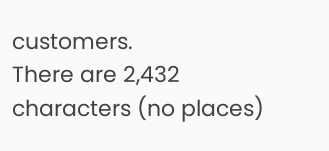customers.
There are 2,432 characters (no places)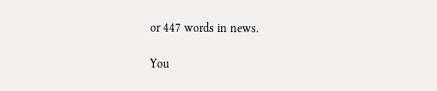or 447 words in news.

You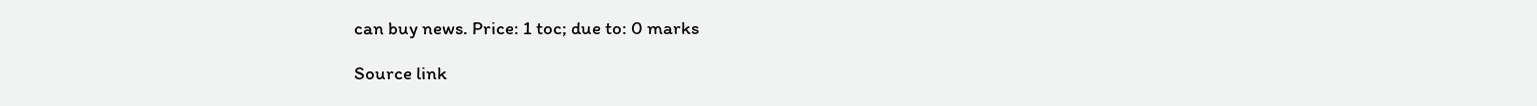can buy news. Price: 1 toc; due to: 0 marks

Source link